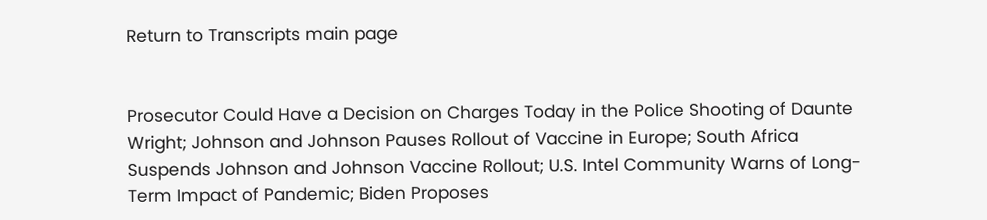Return to Transcripts main page


Prosecutor Could Have a Decision on Charges Today in the Police Shooting of Daunte Wright; Johnson and Johnson Pauses Rollout of Vaccine in Europe; South Africa Suspends Johnson and Johnson Vaccine Rollout; U.S. Intel Community Warns of Long-Term Impact of Pandemic; Biden Proposes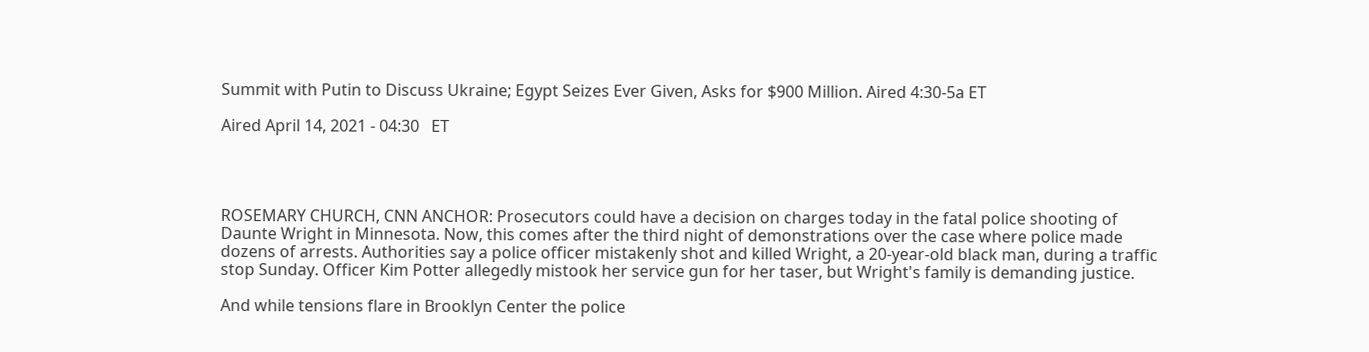Summit with Putin to Discuss Ukraine; Egypt Seizes Ever Given, Asks for $900 Million. Aired 4:30-5a ET

Aired April 14, 2021 - 04:30   ET




ROSEMARY CHURCH, CNN ANCHOR: Prosecutors could have a decision on charges today in the fatal police shooting of Daunte Wright in Minnesota. Now, this comes after the third night of demonstrations over the case where police made dozens of arrests. Authorities say a police officer mistakenly shot and killed Wright, a 20-year-old black man, during a traffic stop Sunday. Officer Kim Potter allegedly mistook her service gun for her taser, but Wright's family is demanding justice.

And while tensions flare in Brooklyn Center the police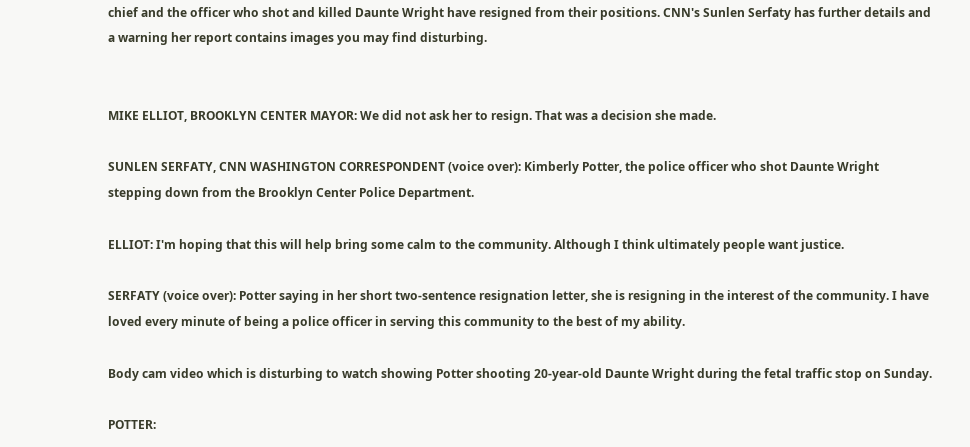chief and the officer who shot and killed Daunte Wright have resigned from their positions. CNN's Sunlen Serfaty has further details and a warning her report contains images you may find disturbing.


MIKE ELLIOT, BROOKLYN CENTER MAYOR: We did not ask her to resign. That was a decision she made.

SUNLEN SERFATY, CNN WASHINGTON CORRESPONDENT (voice over): Kimberly Potter, the police officer who shot Daunte Wright stepping down from the Brooklyn Center Police Department.

ELLIOT: I'm hoping that this will help bring some calm to the community. Although I think ultimately people want justice.

SERFATY (voice over): Potter saying in her short two-sentence resignation letter, she is resigning in the interest of the community. I have loved every minute of being a police officer in serving this community to the best of my ability.

Body cam video which is disturbing to watch showing Potter shooting 20-year-old Daunte Wright during the fetal traffic stop on Sunday.

POTTER: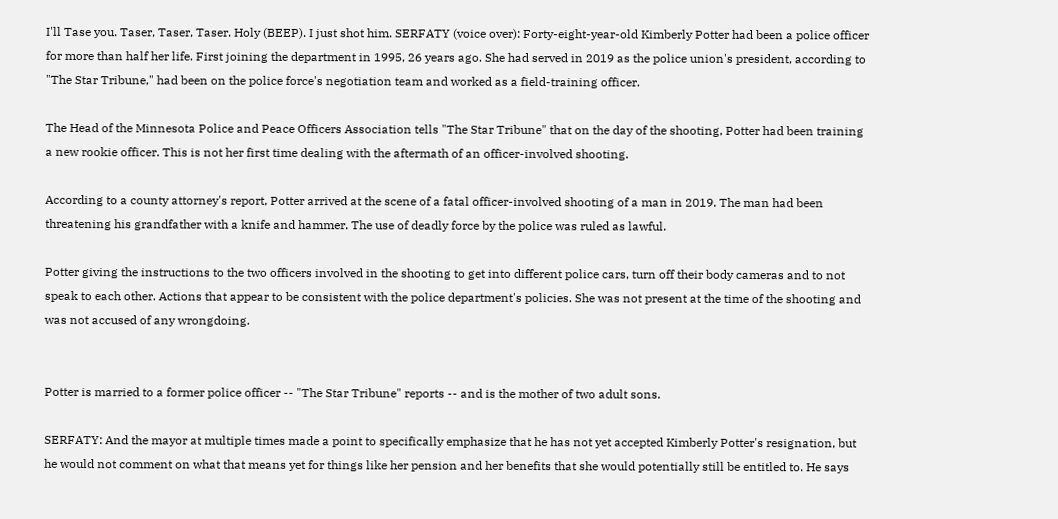I'll Tase you. Taser, Taser, Taser. Holy (BEEP). I just shot him. SERFATY (voice over): Forty-eight-year-old Kimberly Potter had been a police officer for more than half her life. First joining the department in 1995, 26 years ago. She had served in 2019 as the police union's president, according to "The Star Tribune," had been on the police force's negotiation team and worked as a field-training officer.

The Head of the Minnesota Police and Peace Officers Association tells "The Star Tribune" that on the day of the shooting, Potter had been training a new rookie officer. This is not her first time dealing with the aftermath of an officer-involved shooting.

According to a county attorney's report, Potter arrived at the scene of a fatal officer-involved shooting of a man in 2019. The man had been threatening his grandfather with a knife and hammer. The use of deadly force by the police was ruled as lawful.

Potter giving the instructions to the two officers involved in the shooting to get into different police cars, turn off their body cameras and to not speak to each other. Actions that appear to be consistent with the police department's policies. She was not present at the time of the shooting and was not accused of any wrongdoing.


Potter is married to a former police officer -- "The Star Tribune" reports -- and is the mother of two adult sons.

SERFATY: And the mayor at multiple times made a point to specifically emphasize that he has not yet accepted Kimberly Potter's resignation, but he would not comment on what that means yet for things like her pension and her benefits that she would potentially still be entitled to. He says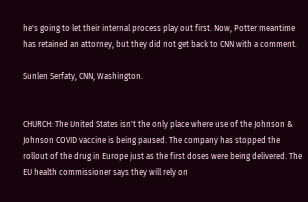he's going to let their internal process play out first. Now, Potter meantime has retained an attorney, but they did not get back to CNN with a comment.

Sunlen Serfaty, CNN, Washington.


CHURCH: The United States isn't the only place where use of the Johnson & Johnson COVID vaccine is being paused. The company has stopped the rollout of the drug in Europe just as the first doses were being delivered. The EU health commissioner says they will rely on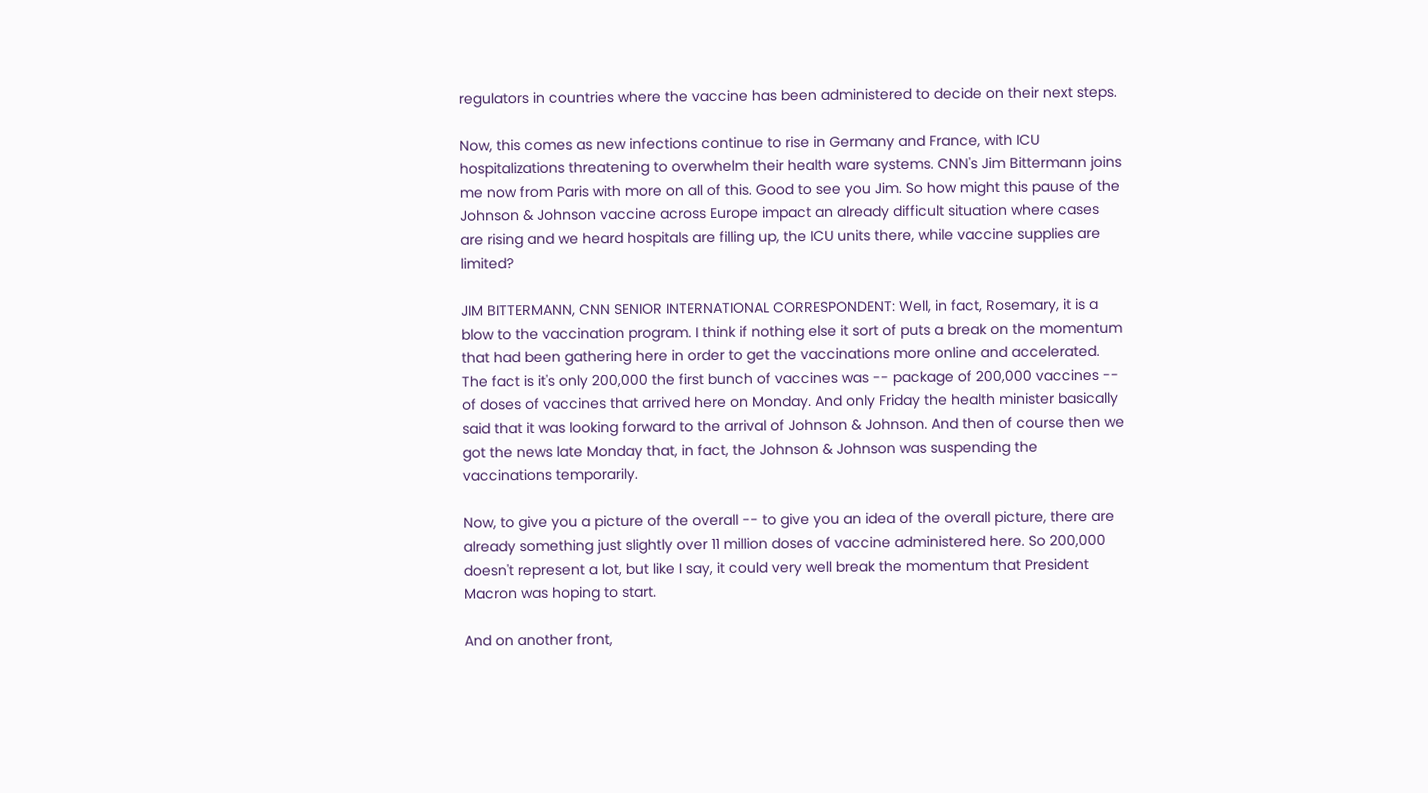regulators in countries where the vaccine has been administered to decide on their next steps.

Now, this comes as new infections continue to rise in Germany and France, with ICU hospitalizations threatening to overwhelm their health ware systems. CNN's Jim Bittermann joins me now from Paris with more on all of this. Good to see you Jim. So how might this pause of the Johnson & Johnson vaccine across Europe impact an already difficult situation where cases are rising and we heard hospitals are filling up, the ICU units there, while vaccine supplies are limited?

JIM BITTERMANN, CNN SENIOR INTERNATIONAL CORRESPONDENT: Well, in fact, Rosemary, it is a blow to the vaccination program. I think if nothing else it sort of puts a break on the momentum that had been gathering here in order to get the vaccinations more online and accelerated. The fact is it's only 200,000 the first bunch of vaccines was -- package of 200,000 vaccines -- of doses of vaccines that arrived here on Monday. And only Friday the health minister basically said that it was looking forward to the arrival of Johnson & Johnson. And then of course then we got the news late Monday that, in fact, the Johnson & Johnson was suspending the vaccinations temporarily.

Now, to give you a picture of the overall -- to give you an idea of the overall picture, there are already something just slightly over 11 million doses of vaccine administered here. So 200,000 doesn't represent a lot, but like I say, it could very well break the momentum that President Macron was hoping to start.

And on another front,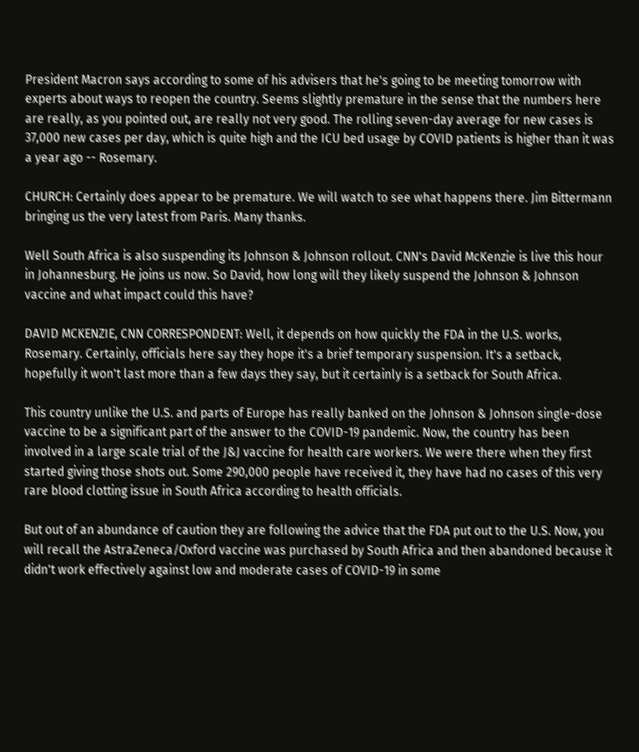President Macron says according to some of his advisers that he's going to be meeting tomorrow with experts about ways to reopen the country. Seems slightly premature in the sense that the numbers here are really, as you pointed out, are really not very good. The rolling seven-day average for new cases is 37,000 new cases per day, which is quite high and the ICU bed usage by COVID patients is higher than it was a year ago -- Rosemary.

CHURCH: Certainly does appear to be premature. We will watch to see what happens there. Jim Bittermann bringing us the very latest from Paris. Many thanks.

Well South Africa is also suspending its Johnson & Johnson rollout. CNN's David McKenzie is live this hour in Johannesburg. He joins us now. So David, how long will they likely suspend the Johnson & Johnson vaccine and what impact could this have?

DAVID MCKENZIE, CNN CORRESPONDENT: Well, it depends on how quickly the FDA in the U.S. works, Rosemary. Certainly, officials here say they hope it's a brief temporary suspension. It's a setback, hopefully it won't last more than a few days they say, but it certainly is a setback for South Africa.

This country unlike the U.S. and parts of Europe has really banked on the Johnson & Johnson single-dose vaccine to be a significant part of the answer to the COVID-19 pandemic. Now, the country has been involved in a large scale trial of the J&J vaccine for health care workers. We were there when they first started giving those shots out. Some 290,000 people have received it, they have had no cases of this very rare blood clotting issue in South Africa according to health officials.

But out of an abundance of caution they are following the advice that the FDA put out to the U.S. Now, you will recall the AstraZeneca/Oxford vaccine was purchased by South Africa and then abandoned because it didn't work effectively against low and moderate cases of COVID-19 in some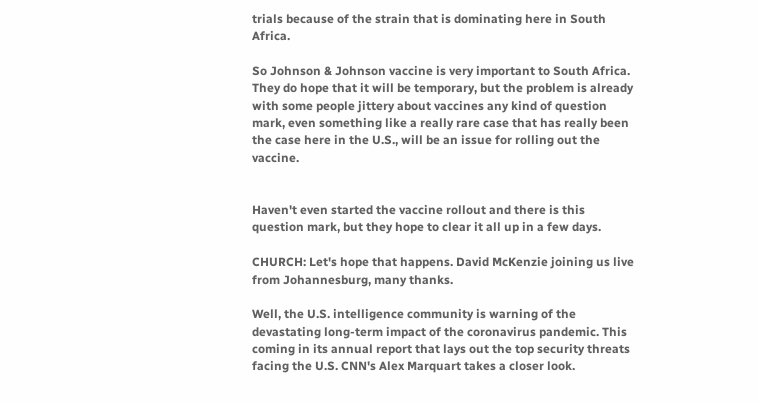trials because of the strain that is dominating here in South Africa.

So Johnson & Johnson vaccine is very important to South Africa. They do hope that it will be temporary, but the problem is already with some people jittery about vaccines any kind of question mark, even something like a really rare case that has really been the case here in the U.S., will be an issue for rolling out the vaccine.


Haven't even started the vaccine rollout and there is this question mark, but they hope to clear it all up in a few days.

CHURCH: Let's hope that happens. David McKenzie joining us live from Johannesburg, many thanks.

Well, the U.S. intelligence community is warning of the devastating long-term impact of the coronavirus pandemic. This coming in its annual report that lays out the top security threats facing the U.S. CNN's Alex Marquart takes a closer look.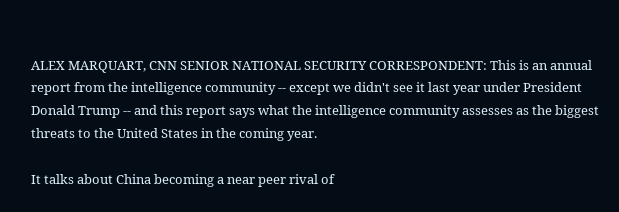ALEX MARQUART, CNN SENIOR NATIONAL SECURITY CORRESPONDENT: This is an annual report from the intelligence community -- except we didn't see it last year under President Donald Trump -- and this report says what the intelligence community assesses as the biggest threats to the United States in the coming year.

It talks about China becoming a near peer rival of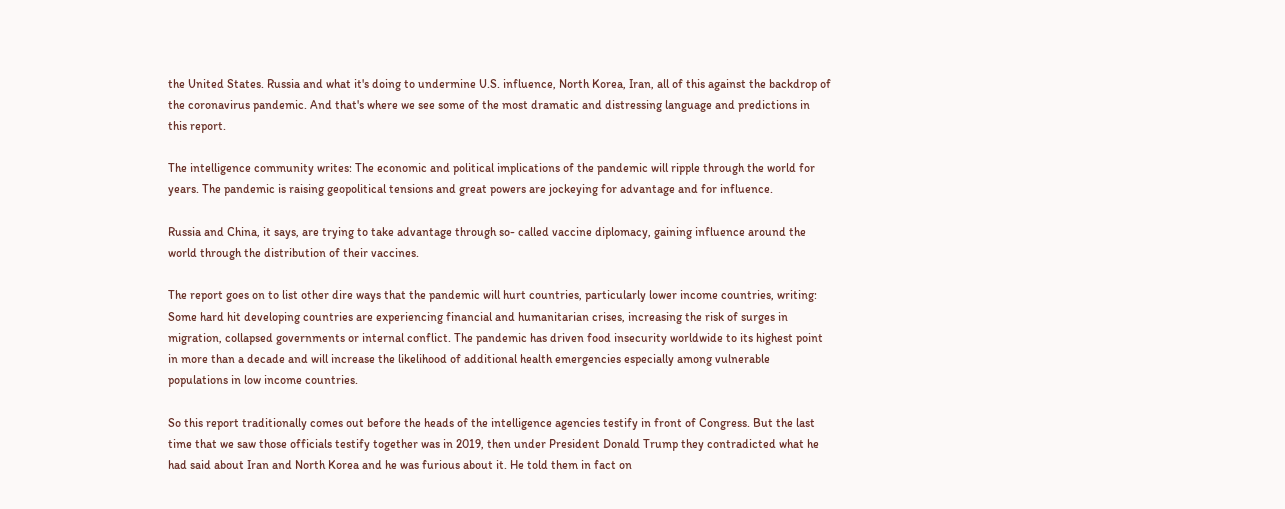the United States. Russia and what it's doing to undermine U.S. influence, North Korea, Iran, all of this against the backdrop of the coronavirus pandemic. And that's where we see some of the most dramatic and distressing language and predictions in this report.

The intelligence community writes: The economic and political implications of the pandemic will ripple through the world for years. The pandemic is raising geopolitical tensions and great powers are jockeying for advantage and for influence.

Russia and China, it says, are trying to take advantage through so- called vaccine diplomacy, gaining influence around the world through the distribution of their vaccines.

The report goes on to list other dire ways that the pandemic will hurt countries, particularly lower income countries, writing: Some hard hit developing countries are experiencing financial and humanitarian crises, increasing the risk of surges in migration, collapsed governments or internal conflict. The pandemic has driven food insecurity worldwide to its highest point in more than a decade and will increase the likelihood of additional health emergencies especially among vulnerable populations in low income countries.

So this report traditionally comes out before the heads of the intelligence agencies testify in front of Congress. But the last time that we saw those officials testify together was in 2019, then under President Donald Trump they contradicted what he had said about Iran and North Korea and he was furious about it. He told them in fact on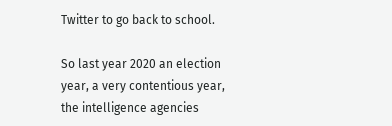Twitter to go back to school.

So last year 2020 an election year, a very contentious year, the intelligence agencies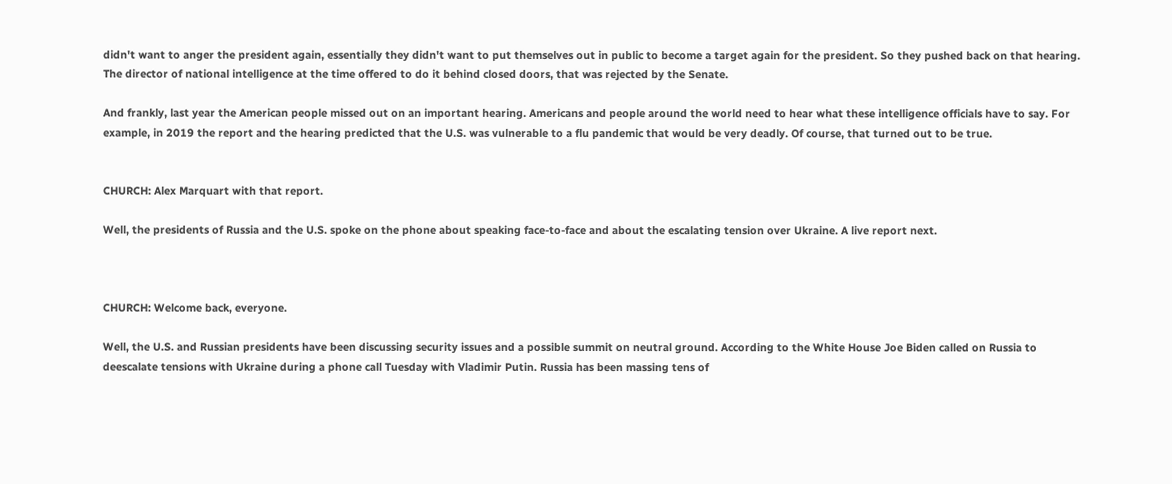didn't want to anger the president again, essentially they didn't want to put themselves out in public to become a target again for the president. So they pushed back on that hearing. The director of national intelligence at the time offered to do it behind closed doors, that was rejected by the Senate.

And frankly, last year the American people missed out on an important hearing. Americans and people around the world need to hear what these intelligence officials have to say. For example, in 2019 the report and the hearing predicted that the U.S. was vulnerable to a flu pandemic that would be very deadly. Of course, that turned out to be true.


CHURCH: Alex Marquart with that report.

Well, the presidents of Russia and the U.S. spoke on the phone about speaking face-to-face and about the escalating tension over Ukraine. A live report next.



CHURCH: Welcome back, everyone.

Well, the U.S. and Russian presidents have been discussing security issues and a possible summit on neutral ground. According to the White House Joe Biden called on Russia to deescalate tensions with Ukraine during a phone call Tuesday with Vladimir Putin. Russia has been massing tens of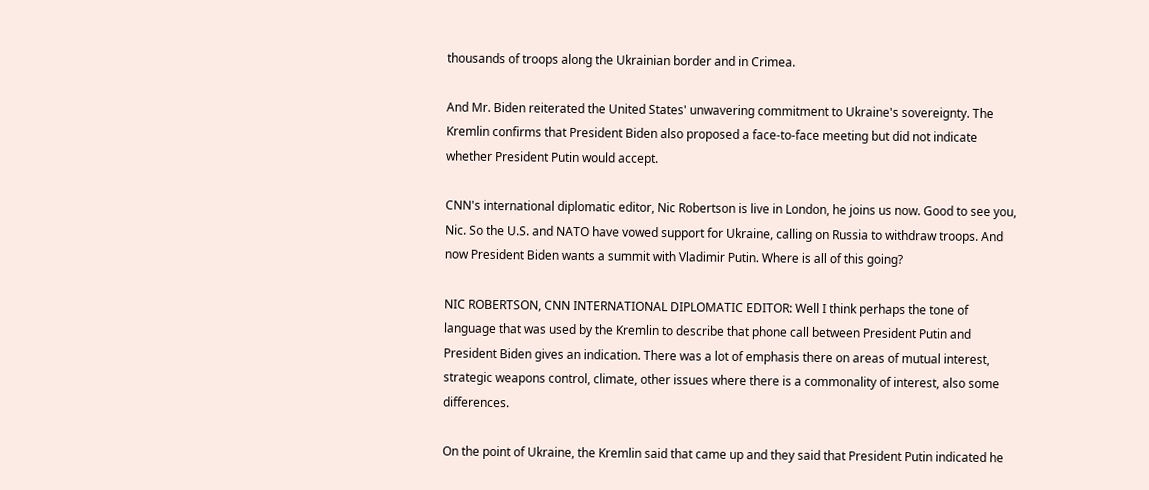thousands of troops along the Ukrainian border and in Crimea.

And Mr. Biden reiterated the United States' unwavering commitment to Ukraine's sovereignty. The Kremlin confirms that President Biden also proposed a face-to-face meeting but did not indicate whether President Putin would accept.

CNN's international diplomatic editor, Nic Robertson is live in London, he joins us now. Good to see you, Nic. So the U.S. and NATO have vowed support for Ukraine, calling on Russia to withdraw troops. And now President Biden wants a summit with Vladimir Putin. Where is all of this going?

NIC ROBERTSON, CNN INTERNATIONAL DIPLOMATIC EDITOR: Well I think perhaps the tone of language that was used by the Kremlin to describe that phone call between President Putin and President Biden gives an indication. There was a lot of emphasis there on areas of mutual interest, strategic weapons control, climate, other issues where there is a commonality of interest, also some differences.

On the point of Ukraine, the Kremlin said that came up and they said that President Putin indicated he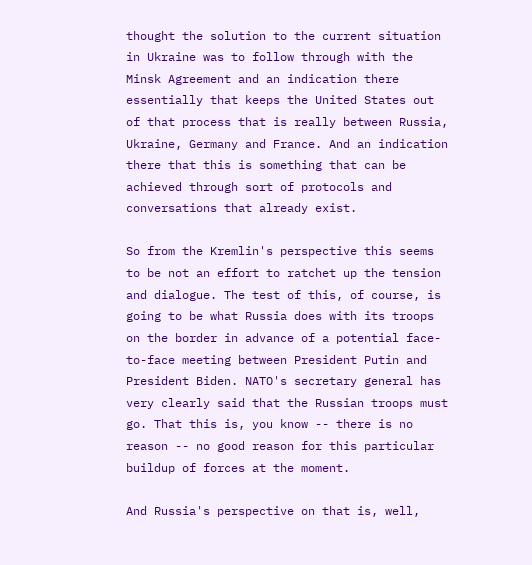thought the solution to the current situation in Ukraine was to follow through with the Minsk Agreement and an indication there essentially that keeps the United States out of that process that is really between Russia, Ukraine, Germany and France. And an indication there that this is something that can be achieved through sort of protocols and conversations that already exist.

So from the Kremlin's perspective this seems to be not an effort to ratchet up the tension and dialogue. The test of this, of course, is going to be what Russia does with its troops on the border in advance of a potential face-to-face meeting between President Putin and President Biden. NATO's secretary general has very clearly said that the Russian troops must go. That this is, you know -- there is no reason -- no good reason for this particular buildup of forces at the moment.

And Russia's perspective on that is, well,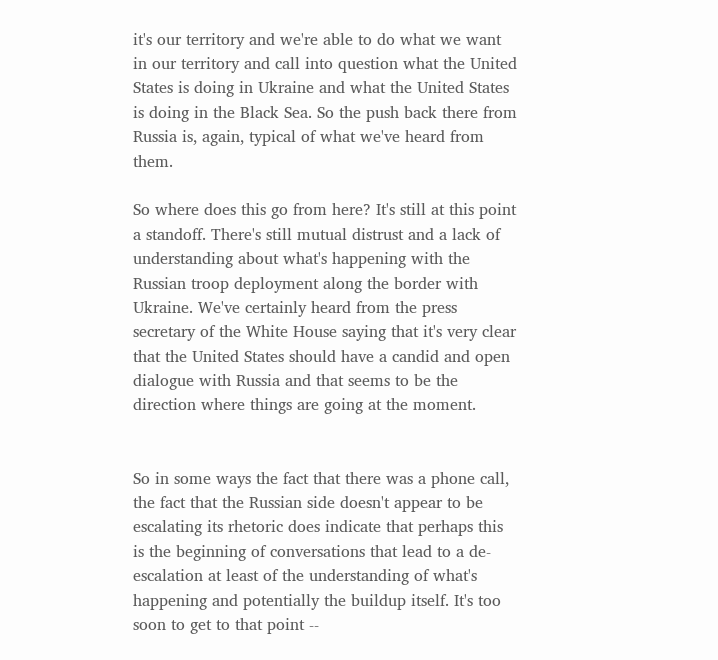it's our territory and we're able to do what we want in our territory and call into question what the United States is doing in Ukraine and what the United States is doing in the Black Sea. So the push back there from Russia is, again, typical of what we've heard from them.

So where does this go from here? It's still at this point a standoff. There's still mutual distrust and a lack of understanding about what's happening with the Russian troop deployment along the border with Ukraine. We've certainly heard from the press secretary of the White House saying that it's very clear that the United States should have a candid and open dialogue with Russia and that seems to be the direction where things are going at the moment.


So in some ways the fact that there was a phone call, the fact that the Russian side doesn't appear to be escalating its rhetoric does indicate that perhaps this is the beginning of conversations that lead to a de-escalation at least of the understanding of what's happening and potentially the buildup itself. It's too soon to get to that point --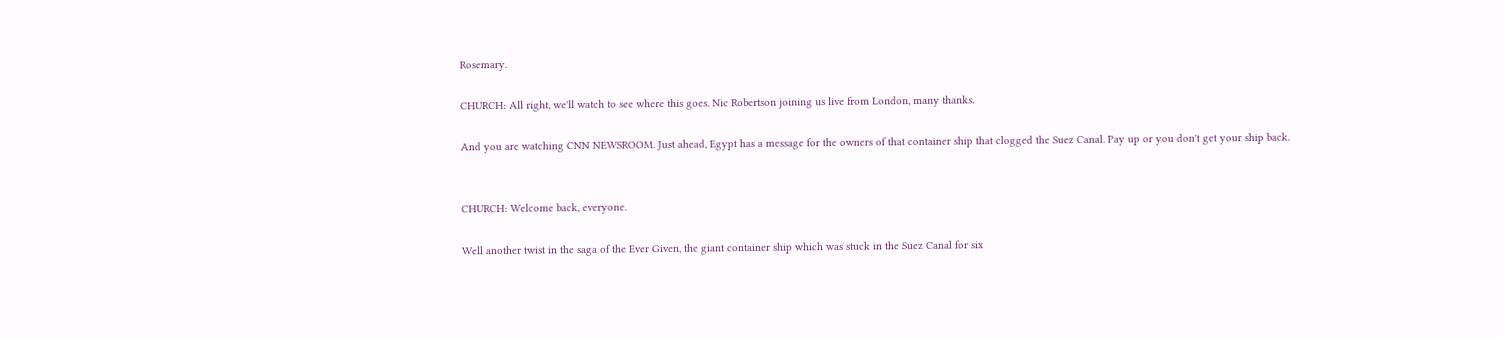Rosemary.

CHURCH: All right, we'll watch to see where this goes. Nic Robertson joining us live from London, many thanks.

And you are watching CNN NEWSROOM. Just ahead, Egypt has a message for the owners of that container ship that clogged the Suez Canal. Pay up or you don't get your ship back.


CHURCH: Welcome back, everyone.

Well another twist in the saga of the Ever Given, the giant container ship which was stuck in the Suez Canal for six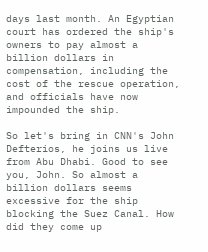days last month. An Egyptian court has ordered the ship's owners to pay almost a billion dollars in compensation, including the cost of the rescue operation, and officials have now impounded the ship.

So let's bring in CNN's John Defterios, he joins us live from Abu Dhabi. Good to see you, John. So almost a billion dollars seems excessive for the ship blocking the Suez Canal. How did they come up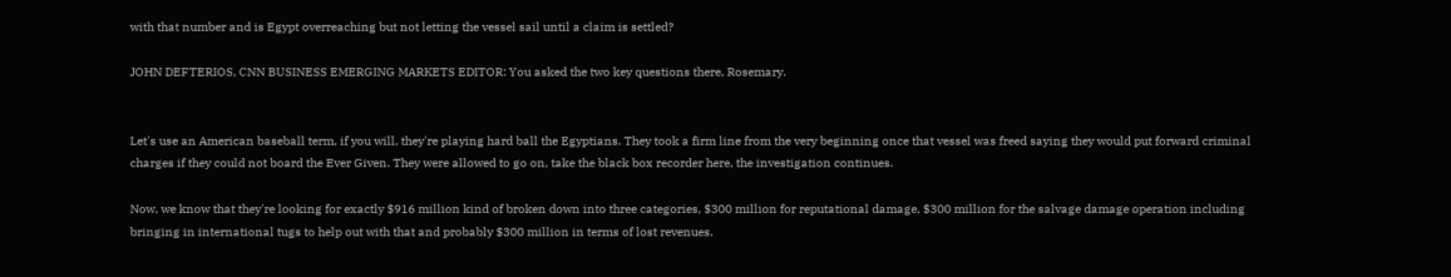with that number and is Egypt overreaching but not letting the vessel sail until a claim is settled?

JOHN DEFTERIOS, CNN BUSINESS EMERGING MARKETS EDITOR: You asked the two key questions there, Rosemary.


Let's use an American baseball term, if you will, they're playing hard ball the Egyptians. They took a firm line from the very beginning once that vessel was freed saying they would put forward criminal charges if they could not board the Ever Given. They were allowed to go on, take the black box recorder here, the investigation continues.

Now, we know that they're looking for exactly $916 million kind of broken down into three categories, $300 million for reputational damage, $300 million for the salvage damage operation including bringing in international tugs to help out with that and probably $300 million in terms of lost revenues.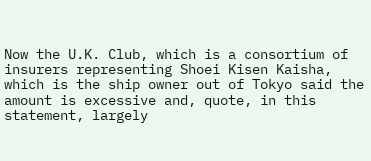Now the U.K. Club, which is a consortium of insurers representing Shoei Kisen Kaisha, which is the ship owner out of Tokyo said the amount is excessive and, quote, in this statement, largely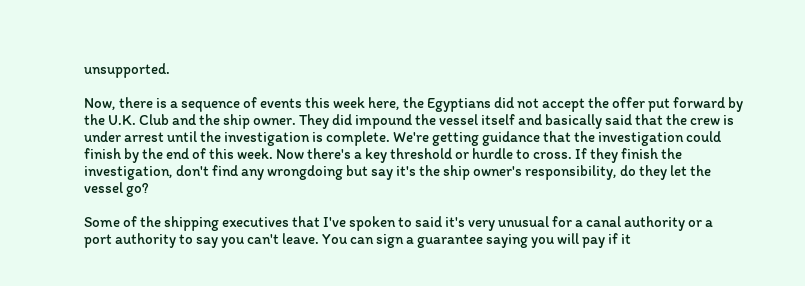unsupported.

Now, there is a sequence of events this week here, the Egyptians did not accept the offer put forward by the U.K. Club and the ship owner. They did impound the vessel itself and basically said that the crew is under arrest until the investigation is complete. We're getting guidance that the investigation could finish by the end of this week. Now there's a key threshold or hurdle to cross. If they finish the investigation, don't find any wrongdoing but say it's the ship owner's responsibility, do they let the vessel go?

Some of the shipping executives that I've spoken to said it's very unusual for a canal authority or a port authority to say you can't leave. You can sign a guarantee saying you will pay if it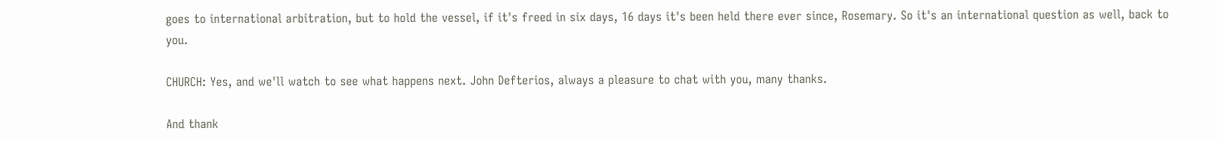goes to international arbitration, but to hold the vessel, if it's freed in six days, 16 days it's been held there ever since, Rosemary. So it's an international question as well, back to you.

CHURCH: Yes, and we'll watch to see what happens next. John Defterios, always a pleasure to chat with you, many thanks.

And thank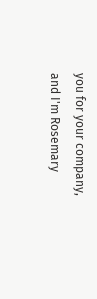you for your company, and I'm Rosemary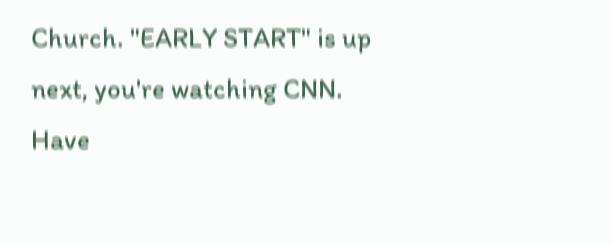Church. "EARLY START" is up next, you're watching CNN. Have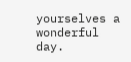yourselves a wonderful day.